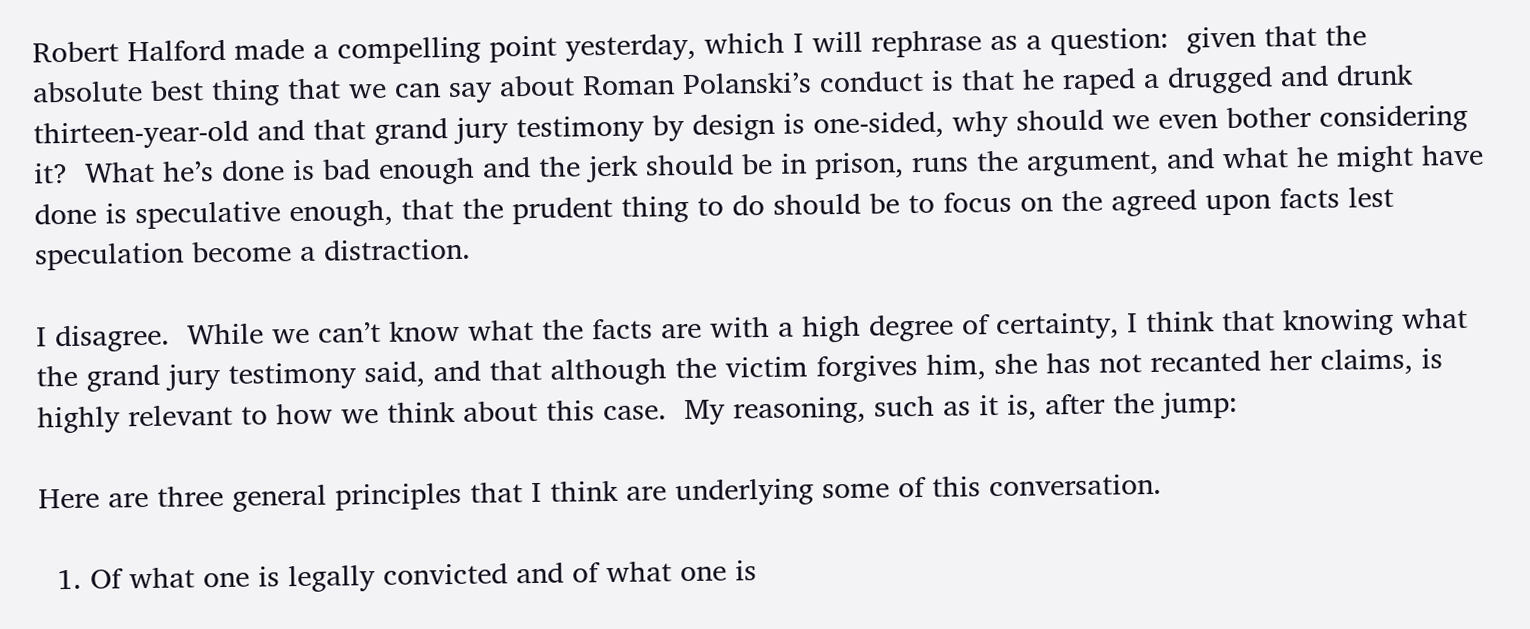Robert Halford made a compelling point yesterday, which I will rephrase as a question:  given that the absolute best thing that we can say about Roman Polanski’s conduct is that he raped a drugged and drunk thirteen-year-old and that grand jury testimony by design is one-sided, why should we even bother considering it?  What he’s done is bad enough and the jerk should be in prison, runs the argument, and what he might have done is speculative enough, that the prudent thing to do should be to focus on the agreed upon facts lest speculation become a distraction.

I disagree.  While we can’t know what the facts are with a high degree of certainty, I think that knowing what the grand jury testimony said, and that although the victim forgives him, she has not recanted her claims, is highly relevant to how we think about this case.  My reasoning, such as it is, after the jump:

Here are three general principles that I think are underlying some of this conversation.

  1. Of what one is legally convicted and of what one is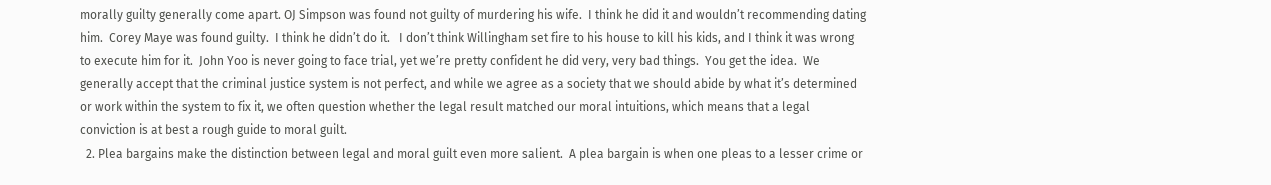morally guilty generally come apart. OJ Simpson was found not guilty of murdering his wife.  I think he did it and wouldn’t recommending dating him.  Corey Maye was found guilty.  I think he didn’t do it.   I don’t think Willingham set fire to his house to kill his kids, and I think it was wrong to execute him for it.  John Yoo is never going to face trial, yet we’re pretty confident he did very, very bad things.  You get the idea.  We generally accept that the criminal justice system is not perfect, and while we agree as a society that we should abide by what it’s determined or work within the system to fix it, we often question whether the legal result matched our moral intuitions, which means that a legal conviction is at best a rough guide to moral guilt.
  2. Plea bargains make the distinction between legal and moral guilt even more salient.  A plea bargain is when one pleas to a lesser crime or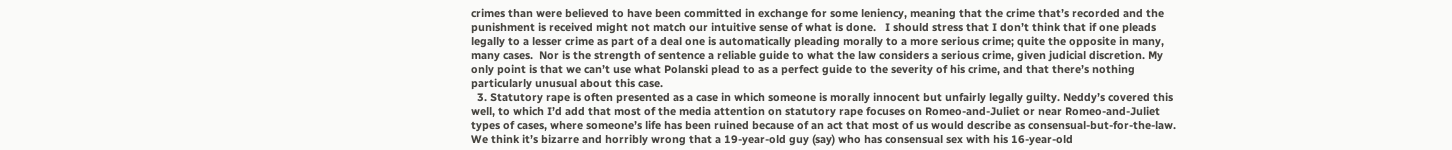crimes than were believed to have been committed in exchange for some leniency, meaning that the crime that’s recorded and the punishment is received might not match our intuitive sense of what is done.   I should stress that I don’t think that if one pleads legally to a lesser crime as part of a deal one is automatically pleading morally to a more serious crime; quite the opposite in many, many cases.  Nor is the strength of sentence a reliable guide to what the law considers a serious crime, given judicial discretion. My only point is that we can’t use what Polanski plead to as a perfect guide to the severity of his crime, and that there’s nothing particularly unusual about this case.
  3. Statutory rape is often presented as a case in which someone is morally innocent but unfairly legally guilty. Neddy’s covered this well, to which I’d add that most of the media attention on statutory rape focuses on Romeo-and-Juliet or near Romeo-and-Juliet types of cases, where someone’s life has been ruined because of an act that most of us would describe as consensual-but-for-the-law.  We think it’s bizarre and horribly wrong that a 19-year-old guy (say) who has consensual sex with his 16-year-old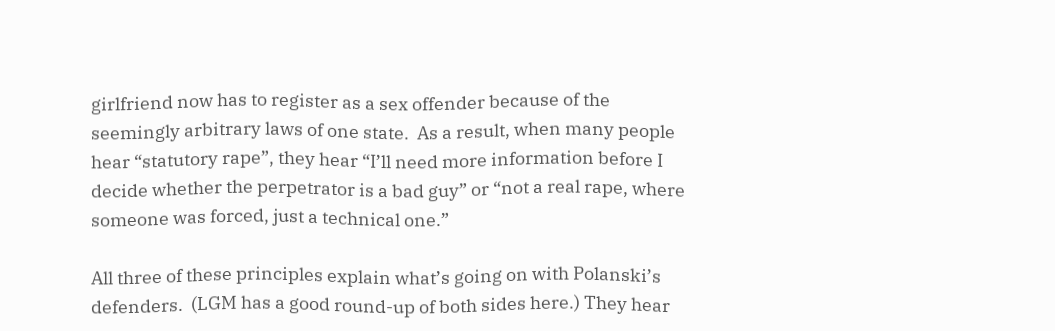girlfriend now has to register as a sex offender because of the seemingly arbitrary laws of one state.  As a result, when many people hear “statutory rape”, they hear “I’ll need more information before I decide whether the perpetrator is a bad guy” or “not a real rape, where someone was forced, just a technical one.”

All three of these principles explain what’s going on with Polanski’s defenders.  (LGM has a good round-up of both sides here.) They hear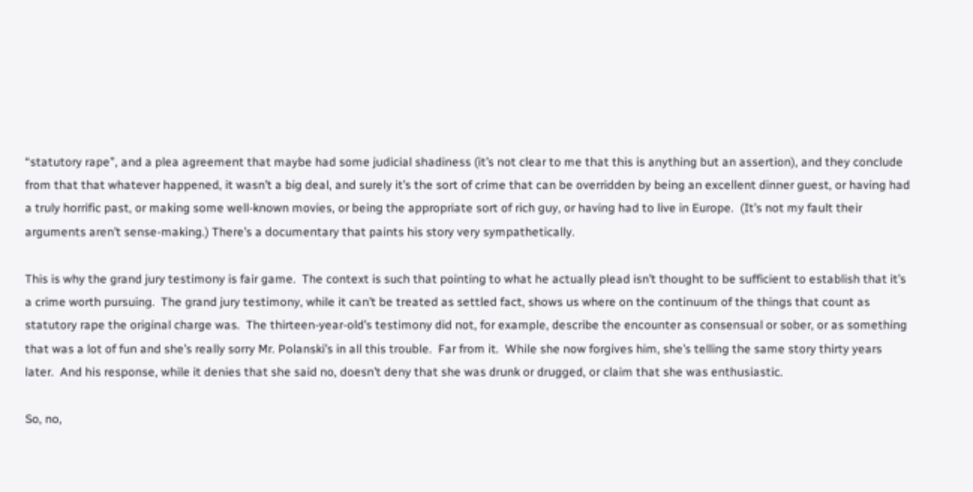“statutory rape”, and a plea agreement that maybe had some judicial shadiness (it’s not clear to me that this is anything but an assertion), and they conclude from that that whatever happened, it wasn’t a big deal, and surely it’s the sort of crime that can be overridden by being an excellent dinner guest, or having had a truly horrific past, or making some well-known movies, or being the appropriate sort of rich guy, or having had to live in Europe.  (It’s not my fault their arguments aren’t sense-making.) There’s a documentary that paints his story very sympathetically.

This is why the grand jury testimony is fair game.  The context is such that pointing to what he actually plead isn’t thought to be sufficient to establish that it’s a crime worth pursuing.  The grand jury testimony, while it can’t be treated as settled fact, shows us where on the continuum of the things that count as statutory rape the original charge was.  The thirteen-year-old’s testimony did not, for example, describe the encounter as consensual or sober, or as something that was a lot of fun and she’s really sorry Mr. Polanski’s in all this trouble.  Far from it.  While she now forgives him, she’s telling the same story thirty years later.  And his response, while it denies that she said no, doesn’t deny that she was drunk or drugged, or claim that she was enthusiastic.

So, no,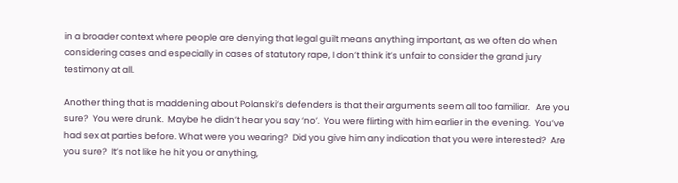in a broader context where people are denying that legal guilt means anything important, as we often do when considering cases and especially in cases of statutory rape, I don’t think it’s unfair to consider the grand jury testimony at all.

Another thing that is maddening about Polanski’s defenders is that their arguments seem all too familiar.   Are you sure?  You were drunk.  Maybe he didn’t hear you say ‘no’.  You were flirting with him earlier in the evening.  You’ve had sex at parties before. What were you wearing?  Did you give him any indication that you were interested?  Are you sure?  It’s not like he hit you or anything,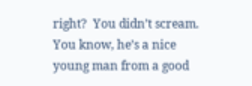right?  You didn’t scream. You know, he’s a nice young man from a good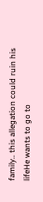family.. this allegation could ruin his lifeHe wants to go to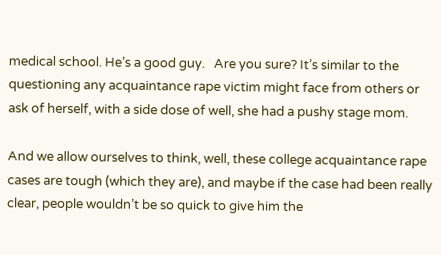medical school. He’s a good guy.   Are you sure? It’s similar to the questioning any acquaintance rape victim might face from others or ask of herself, with a side dose of well, she had a pushy stage mom.

And we allow ourselves to think, well, these college acquaintance rape cases are tough (which they are), and maybe if the case had been really clear, people wouldn’t be so quick to give him the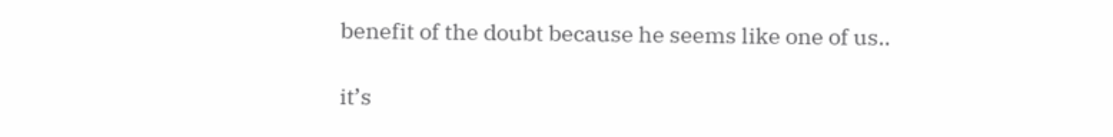benefit of the doubt because he seems like one of us..

it’s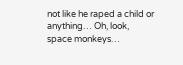not like he raped a child or anything… Oh, look, space monkeys…